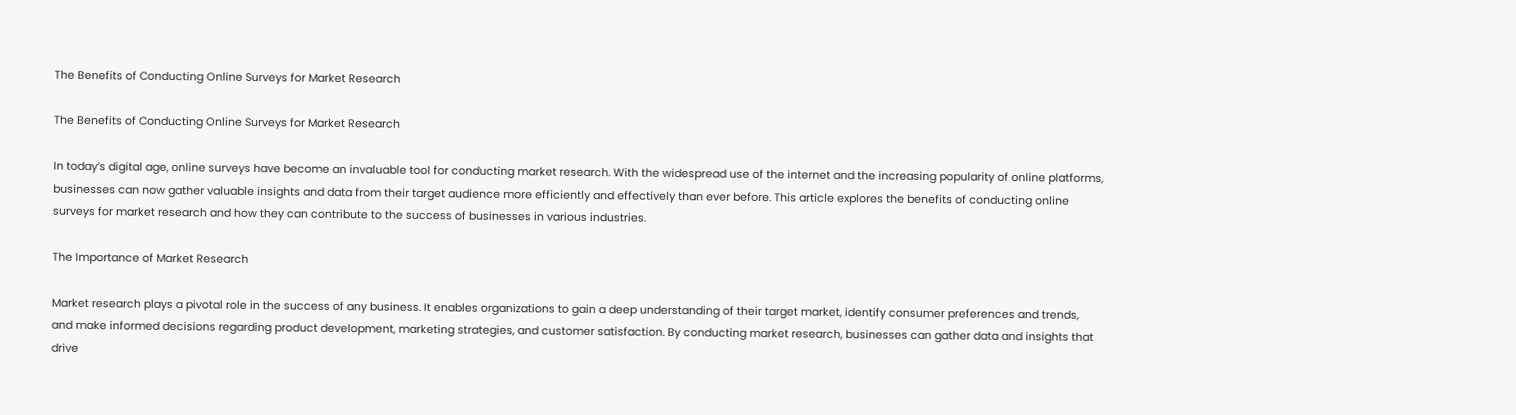The Benefits of Conducting Online Surveys for Market Research

The Benefits of Conducting Online Surveys for Market Research

In today’s digital age, online surveys have become an invaluable tool for conducting market research. With the widespread use of the internet and the increasing popularity of online platforms, businesses can now gather valuable insights and data from their target audience more efficiently and effectively than ever before. This article explores the benefits of conducting online surveys for market research and how they can contribute to the success of businesses in various industries.

The Importance of Market Research

Market research plays a pivotal role in the success of any business. It enables organizations to gain a deep understanding of their target market, identify consumer preferences and trends, and make informed decisions regarding product development, marketing strategies, and customer satisfaction. By conducting market research, businesses can gather data and insights that drive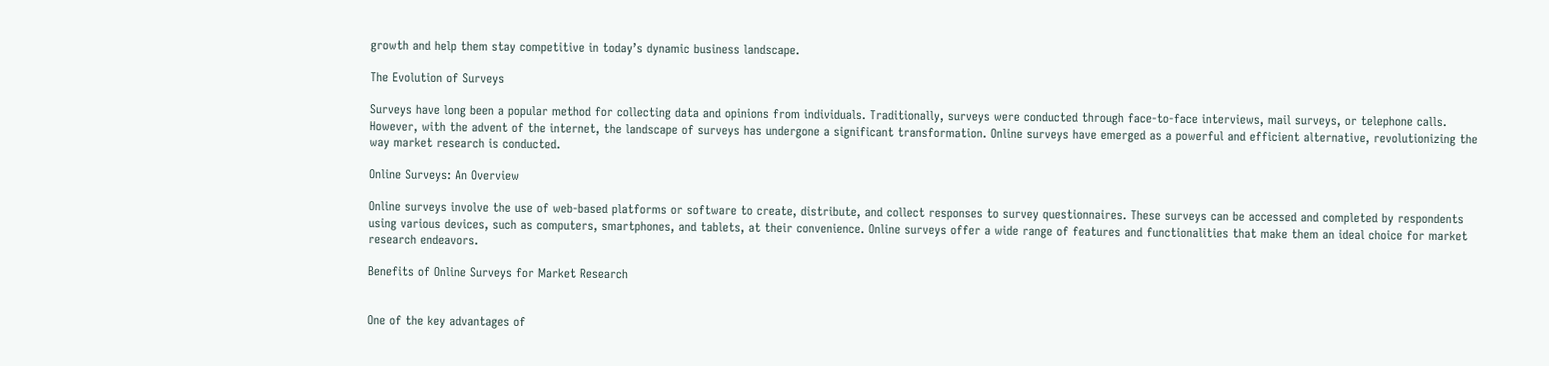growth and help them stay competitive in today’s dynamic business landscape.

The Evolution of Surveys

Surveys have long been a popular method for collecting data and opinions from individuals. Traditionally, surveys were conducted through face-to-face interviews, mail surveys, or telephone calls. However, with the advent of the internet, the landscape of surveys has undergone a significant transformation. Online surveys have emerged as a powerful and efficient alternative, revolutionizing the way market research is conducted.

Online Surveys: An Overview

Online surveys involve the use of web-based platforms or software to create, distribute, and collect responses to survey questionnaires. These surveys can be accessed and completed by respondents using various devices, such as computers, smartphones, and tablets, at their convenience. Online surveys offer a wide range of features and functionalities that make them an ideal choice for market research endeavors.

Benefits of Online Surveys for Market Research


One of the key advantages of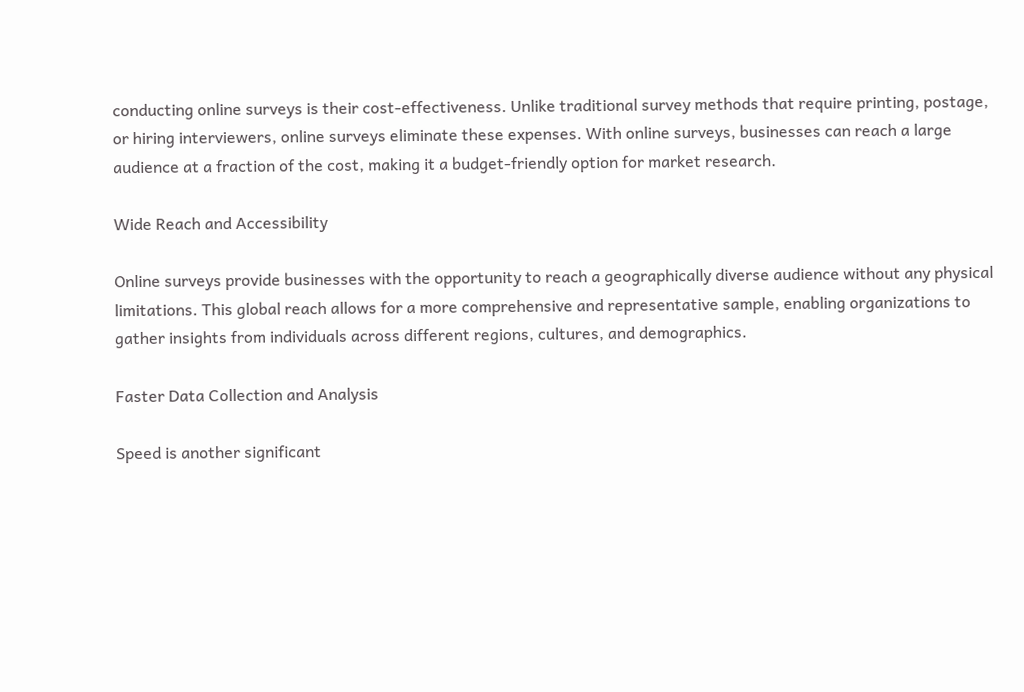conducting online surveys is their cost-effectiveness. Unlike traditional survey methods that require printing, postage, or hiring interviewers, online surveys eliminate these expenses. With online surveys, businesses can reach a large audience at a fraction of the cost, making it a budget-friendly option for market research.

Wide Reach and Accessibility

Online surveys provide businesses with the opportunity to reach a geographically diverse audience without any physical limitations. This global reach allows for a more comprehensive and representative sample, enabling organizations to gather insights from individuals across different regions, cultures, and demographics.

Faster Data Collection and Analysis

Speed is another significant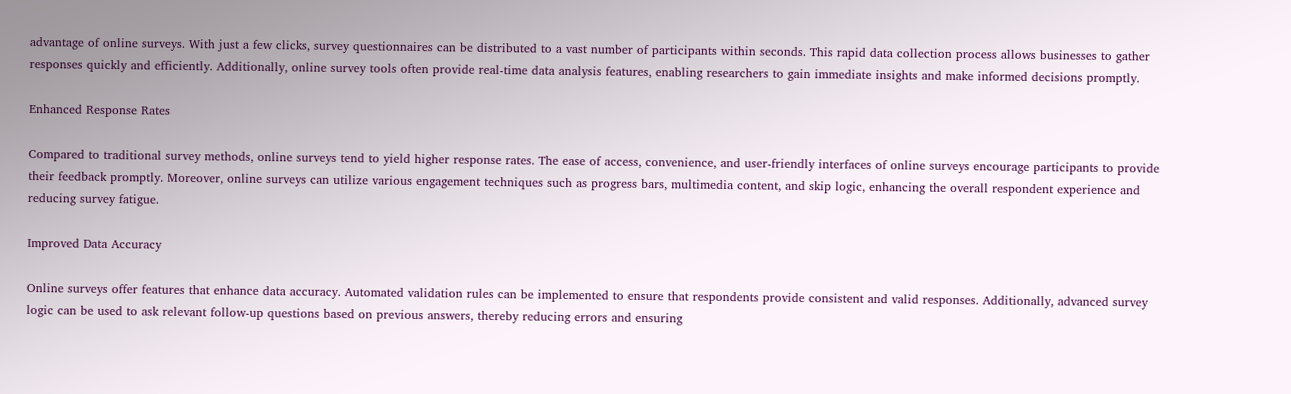advantage of online surveys. With just a few clicks, survey questionnaires can be distributed to a vast number of participants within seconds. This rapid data collection process allows businesses to gather responses quickly and efficiently. Additionally, online survey tools often provide real-time data analysis features, enabling researchers to gain immediate insights and make informed decisions promptly.

Enhanced Response Rates

Compared to traditional survey methods, online surveys tend to yield higher response rates. The ease of access, convenience, and user-friendly interfaces of online surveys encourage participants to provide their feedback promptly. Moreover, online surveys can utilize various engagement techniques such as progress bars, multimedia content, and skip logic, enhancing the overall respondent experience and reducing survey fatigue.

Improved Data Accuracy

Online surveys offer features that enhance data accuracy. Automated validation rules can be implemented to ensure that respondents provide consistent and valid responses. Additionally, advanced survey logic can be used to ask relevant follow-up questions based on previous answers, thereby reducing errors and ensuring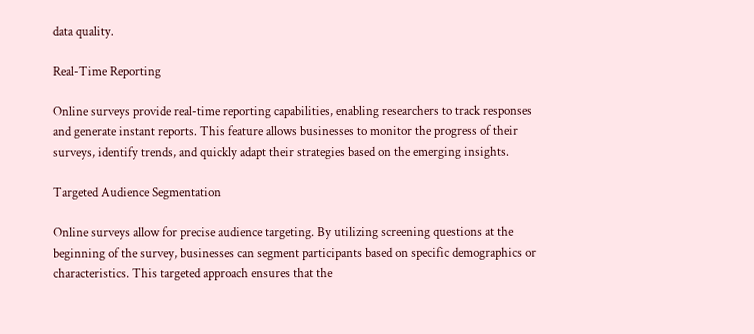data quality.

Real-Time Reporting

Online surveys provide real-time reporting capabilities, enabling researchers to track responses and generate instant reports. This feature allows businesses to monitor the progress of their surveys, identify trends, and quickly adapt their strategies based on the emerging insights.

Targeted Audience Segmentation

Online surveys allow for precise audience targeting. By utilizing screening questions at the beginning of the survey, businesses can segment participants based on specific demographics or characteristics. This targeted approach ensures that the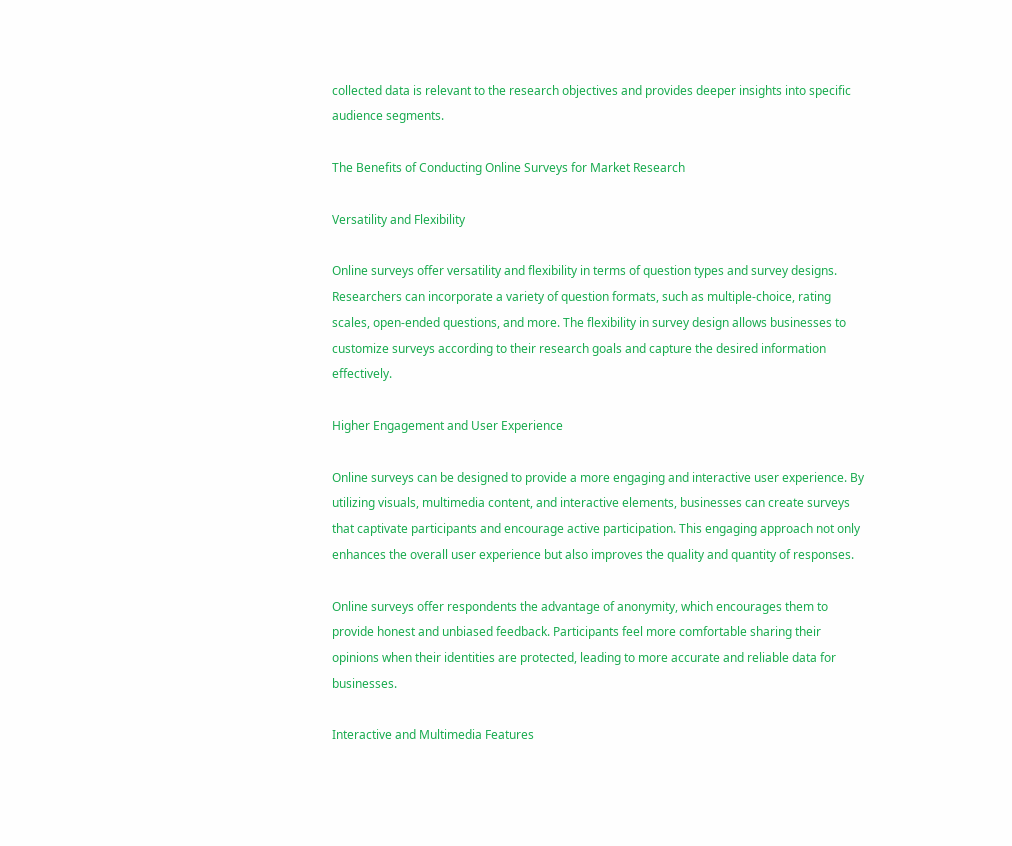collected data is relevant to the research objectives and provides deeper insights into specific audience segments.

The Benefits of Conducting Online Surveys for Market Research

Versatility and Flexibility

Online surveys offer versatility and flexibility in terms of question types and survey designs. Researchers can incorporate a variety of question formats, such as multiple-choice, rating scales, open-ended questions, and more. The flexibility in survey design allows businesses to customize surveys according to their research goals and capture the desired information effectively.

Higher Engagement and User Experience

Online surveys can be designed to provide a more engaging and interactive user experience. By utilizing visuals, multimedia content, and interactive elements, businesses can create surveys that captivate participants and encourage active participation. This engaging approach not only enhances the overall user experience but also improves the quality and quantity of responses.

Online surveys offer respondents the advantage of anonymity, which encourages them to provide honest and unbiased feedback. Participants feel more comfortable sharing their opinions when their identities are protected, leading to more accurate and reliable data for businesses.

Interactive and Multimedia Features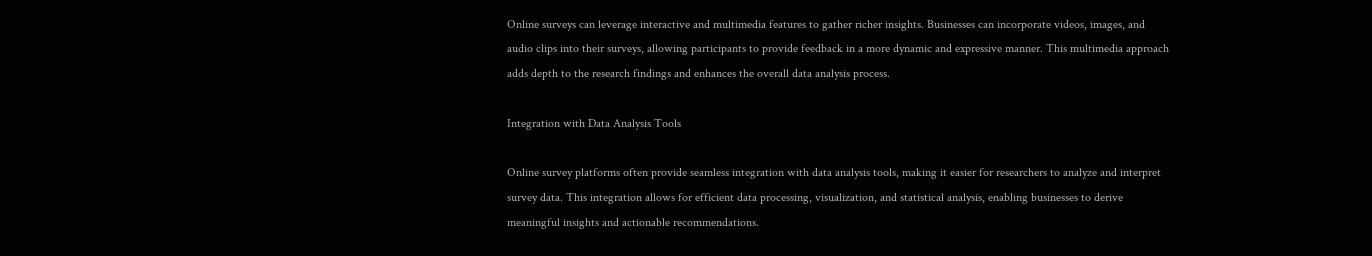Online surveys can leverage interactive and multimedia features to gather richer insights. Businesses can incorporate videos, images, and audio clips into their surveys, allowing participants to provide feedback in a more dynamic and expressive manner. This multimedia approach adds depth to the research findings and enhances the overall data analysis process.

Integration with Data Analysis Tools

Online survey platforms often provide seamless integration with data analysis tools, making it easier for researchers to analyze and interpret survey data. This integration allows for efficient data processing, visualization, and statistical analysis, enabling businesses to derive meaningful insights and actionable recommendations.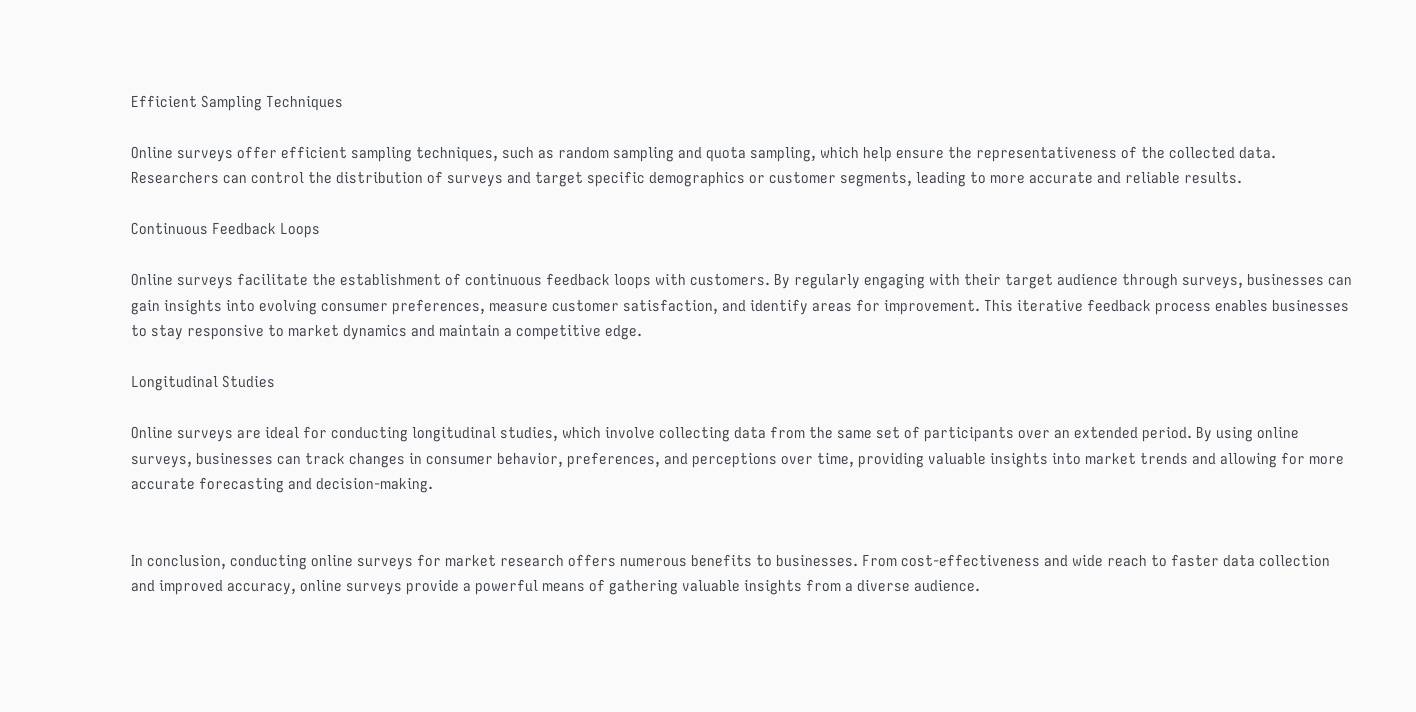Efficient Sampling Techniques

Online surveys offer efficient sampling techniques, such as random sampling and quota sampling, which help ensure the representativeness of the collected data. Researchers can control the distribution of surveys and target specific demographics or customer segments, leading to more accurate and reliable results.

Continuous Feedback Loops

Online surveys facilitate the establishment of continuous feedback loops with customers. By regularly engaging with their target audience through surveys, businesses can gain insights into evolving consumer preferences, measure customer satisfaction, and identify areas for improvement. This iterative feedback process enables businesses to stay responsive to market dynamics and maintain a competitive edge.

Longitudinal Studies

Online surveys are ideal for conducting longitudinal studies, which involve collecting data from the same set of participants over an extended period. By using online surveys, businesses can track changes in consumer behavior, preferences, and perceptions over time, providing valuable insights into market trends and allowing for more accurate forecasting and decision-making.


In conclusion, conducting online surveys for market research offers numerous benefits to businesses. From cost-effectiveness and wide reach to faster data collection and improved accuracy, online surveys provide a powerful means of gathering valuable insights from a diverse audience.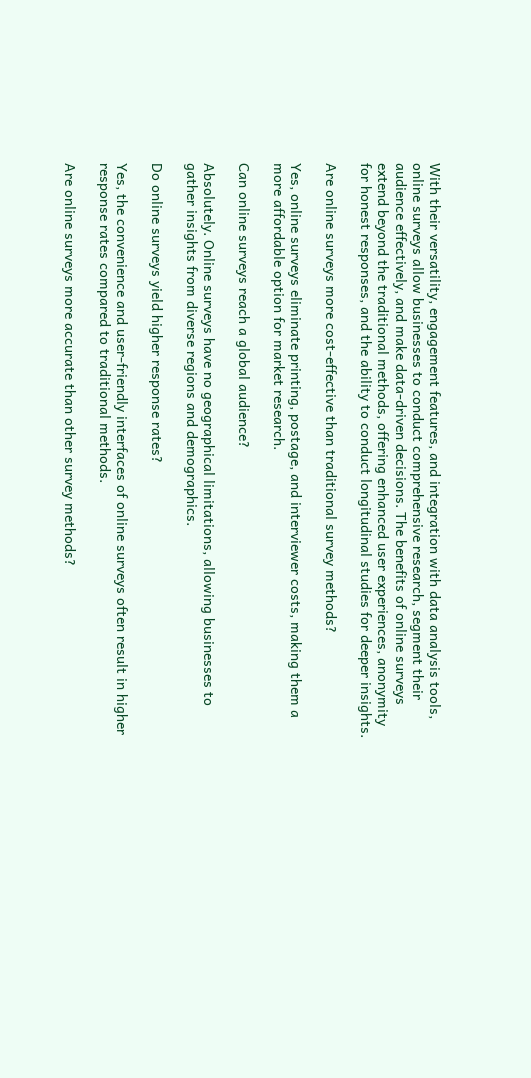With their versatility, engagement features, and integration with data analysis tools, online surveys allow businesses to conduct comprehensive research, segment their audience effectively, and make data-driven decisions. The benefits of online surveys extend beyond the traditional methods, offering enhanced user experiences, anonymity for honest responses, and the ability to conduct longitudinal studies for deeper insights.

Are online surveys more cost-effective than traditional survey methods?

Yes, online surveys eliminate printing, postage, and interviewer costs, making them a more affordable option for market research.

Can online surveys reach a global audience?

Absolutely. Online surveys have no geographical limitations, allowing businesses to gather insights from diverse regions and demographics.

Do online surveys yield higher response rates?

Yes, the convenience and user-friendly interfaces of online surveys often result in higher response rates compared to traditional methods.

Are online surveys more accurate than other survey methods?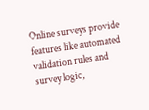Online surveys provide features like automated validation rules and survey logic,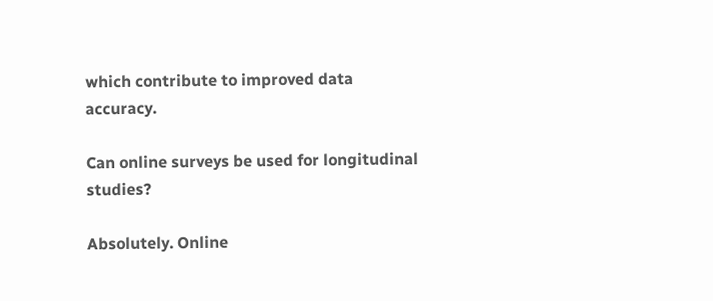which contribute to improved data accuracy.

Can online surveys be used for longitudinal studies?

Absolutely. Online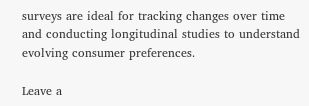surveys are ideal for tracking changes over time and conducting longitudinal studies to understand evolving consumer preferences.

Leave a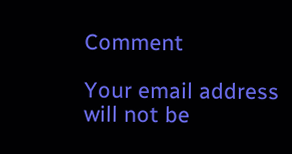Comment

Your email address will not be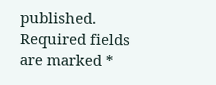published. Required fields are marked *